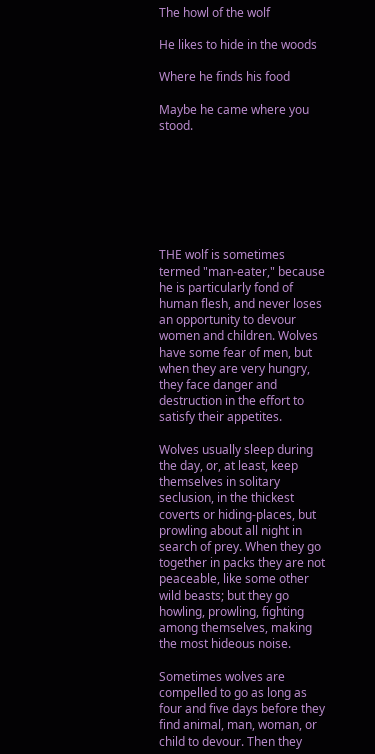The howl of the wolf

He likes to hide in the woods

Where he finds his food

Maybe he came where you stood.







THE wolf is sometimes termed "man-eater," because he is particularly fond of human flesh, and never loses an opportunity to devour women and children. Wolves have some fear of men, but when they are very hungry, they face danger and destruction in the effort to satisfy their appetites.

Wolves usually sleep during the day, or, at least, keep themselves in solitary seclusion, in the thickest coverts or hiding-places, but prowling about all night in search of prey. When they go together in packs they are not peaceable, like some other wild beasts; but they go howling, prowling, fighting among themselves, making the most hideous noise.

Sometimes wolves are compelled to go as long as four and five days before they find animal, man, woman, or child to devour. Then they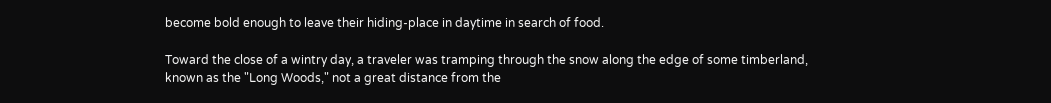become bold enough to leave their hiding-place in daytime in search of food.

Toward the close of a wintry day, a traveler was tramping through the snow along the edge of some timberland, known as the "Long Woods," not a great distance from the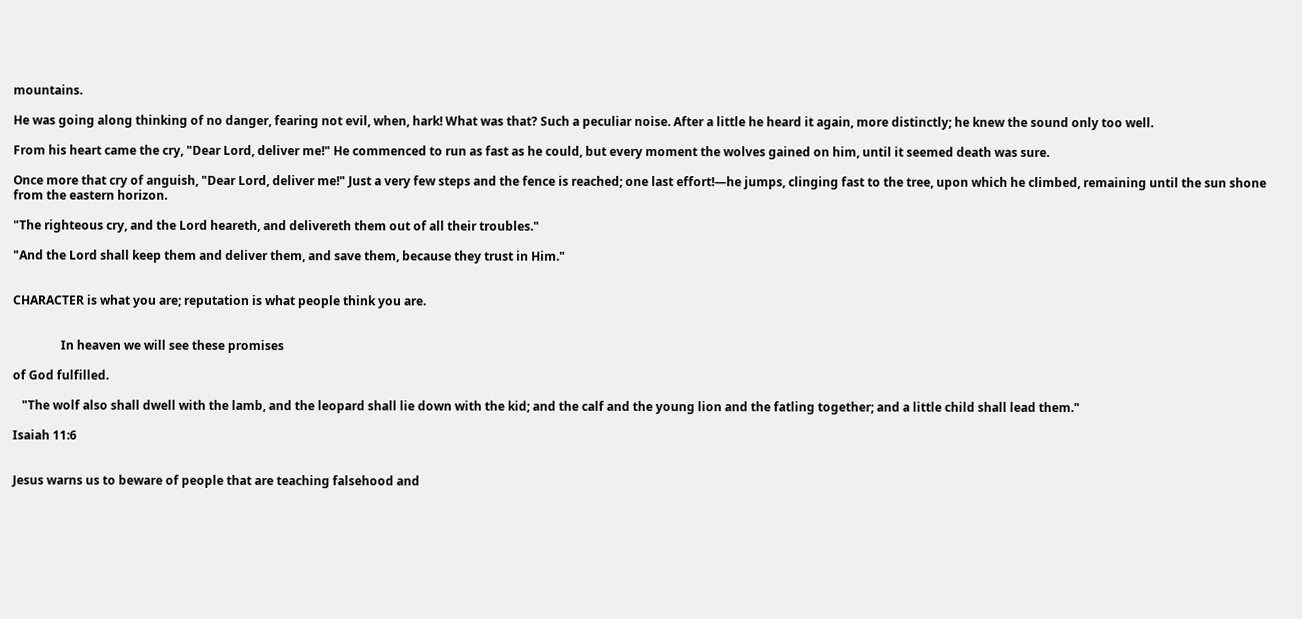mountains.

He was going along thinking of no danger, fearing not evil, when, hark! What was that? Such a peculiar noise. After a little he heard it again, more distinctly; he knew the sound only too well.

From his heart came the cry, "Dear Lord, deliver me!" He commenced to run as fast as he could, but every moment the wolves gained on him, until it seemed death was sure.

Once more that cry of anguish, "Dear Lord, deliver me!" Just a very few steps and the fence is reached; one last effort!—he jumps, clinging fast to the tree, upon which he climbed, remaining until the sun shone from the eastern horizon.

"The righteous cry, and the Lord heareth, and delivereth them out of all their troubles."

"And the Lord shall keep them and deliver them, and save them, because they trust in Him."


CHARACTER is what you are; reputation is what people think you are.


                In heaven we will see these promises

of God fulfilled.

   "The wolf also shall dwell with the lamb, and the leopard shall lie down with the kid; and the calf and the young lion and the fatling together; and a little child shall lead them."

Isaiah 11:6


Jesus warns us to beware of people that are teaching falsehood and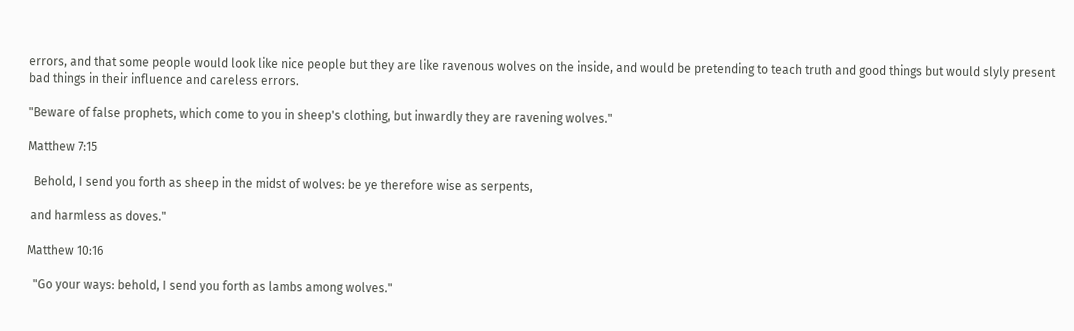errors, and that some people would look like nice people but they are like ravenous wolves on the inside, and would be pretending to teach truth and good things but would slyly present bad things in their influence and careless errors.

"Beware of false prophets, which come to you in sheep's clothing, but inwardly they are ravening wolves."

Matthew 7:15

  Behold, I send you forth as sheep in the midst of wolves: be ye therefore wise as serpents,

 and harmless as doves."

Matthew 10:16

  "Go your ways: behold, I send you forth as lambs among wolves."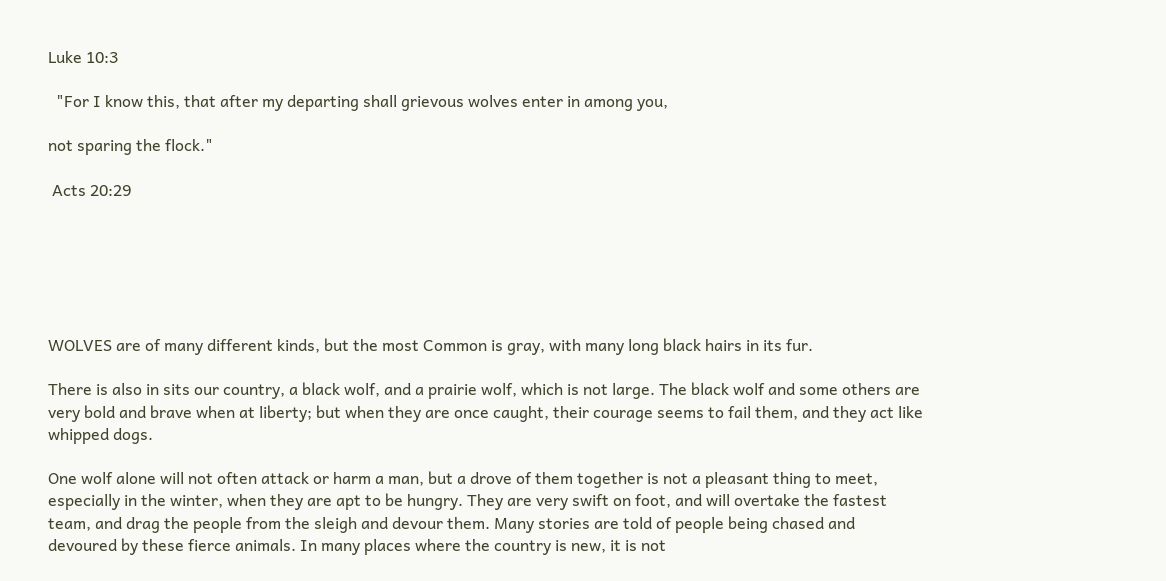Luke 10:3

  "For I know this, that after my departing shall grievous wolves enter in among you,

not sparing the flock."

 Acts 20:29






WOLVES are of many different kinds, but the most Common is gray, with many long black hairs in its fur.

There is also in sits our country, a black wolf, and a prairie wolf, which is not large. The black wolf and some others are very bold and brave when at liberty; but when they are once caught, their courage seems to fail them, and they act like whipped dogs.

One wolf alone will not often attack or harm a man, but a drove of them together is not a pleasant thing to meet, especially in the winter, when they are apt to be hungry. They are very swift on foot, and will overtake the fastest team, and drag the people from the sleigh and devour them. Many stories are told of people being chased and devoured by these fierce animals. In many places where the country is new, it is not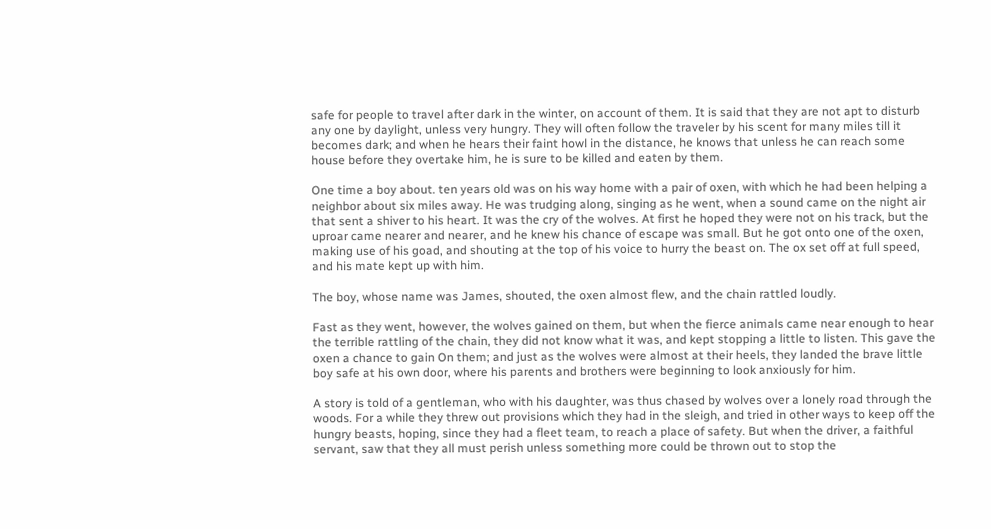safe for people to travel after dark in the winter, on account of them. It is said that they are not apt to disturb any one by daylight, unless very hungry. They will often follow the traveler by his scent for many miles till it becomes dark; and when he hears their faint howl in the distance, he knows that unless he can reach some house before they overtake him, he is sure to be killed and eaten by them.

One time a boy about. ten years old was on his way home with a pair of oxen, with which he had been helping a neighbor about six miles away. He was trudging along, singing as he went, when a sound came on the night air that sent a shiver to his heart. It was the cry of the wolves. At first he hoped they were not on his track, but the uproar came nearer and nearer, and he knew his chance of escape was small. But he got onto one of the oxen, making use of his goad, and shouting at the top of his voice to hurry the beast on. The ox set off at full speed, and his mate kept up with him.

The boy, whose name was James, shouted, the oxen almost flew, and the chain rattled loudly.

Fast as they went, however, the wolves gained on them, but when the fierce animals came near enough to hear the terrible rattling of the chain, they did not know what it was, and kept stopping a little to listen. This gave the oxen a chance to gain On them; and just as the wolves were almost at their heels, they landed the brave little boy safe at his own door, where his parents and brothers were beginning to look anxiously for him.

A story is told of a gentleman, who with his daughter, was thus chased by wolves over a lonely road through the woods. For a while they threw out provisions which they had in the sleigh, and tried in other ways to keep off the hungry beasts, hoping, since they had a fleet team, to reach a place of safety. But when the driver, a faithful servant, saw that they all must perish unless something more could be thrown out to stop the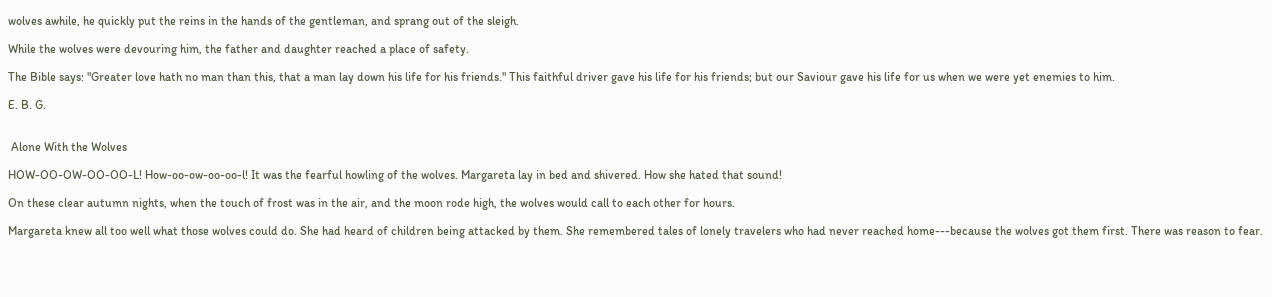wolves awhile, he quickly put the reins in the hands of the gentleman, and sprang out of the sleigh.

While the wolves were devouring him, the father and daughter reached a place of safety.

The Bible says: "Greater love hath no man than this, that a man lay down his life for his friends." This faithful driver gave his life for his friends; but our Saviour gave his life for us when we were yet enemies to him.

E. B. G.


 Alone With the Wolves

HOW-OO-OW-OO-OO-L! How-oo-ow-oo-oo-l! It was the fearful howling of the wolves. Margareta lay in bed and shivered. How she hated that sound!

On these clear autumn nights, when the touch of frost was in the air, and the moon rode high, the wolves would call to each other for hours.

Margareta knew all too well what those wolves could do. She had heard of children being attacked by them. She remembered tales of lonely travelers who had never reached home---because the wolves got them first. There was reason to fear.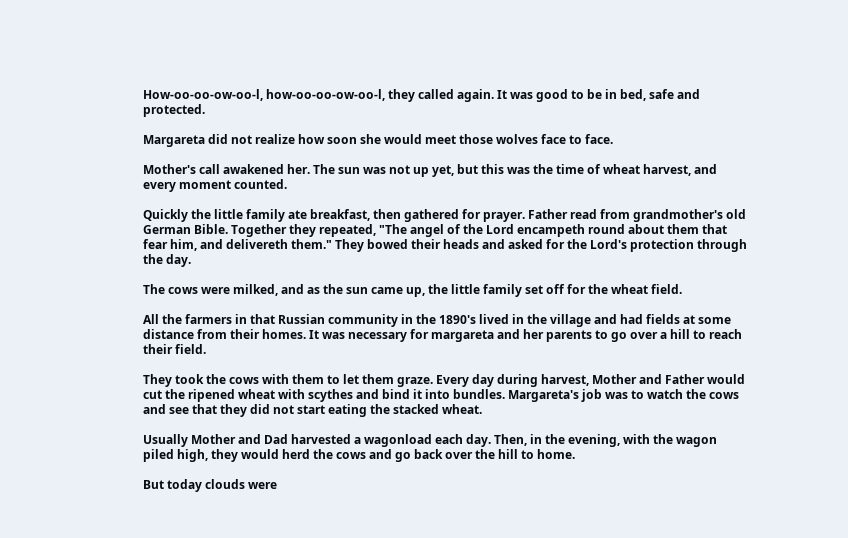How-oo-oo-ow-oo-l, how-oo-oo-ow-oo-l, they called again. It was good to be in bed, safe and protected.

Margareta did not realize how soon she would meet those wolves face to face.

Mother's call awakened her. The sun was not up yet, but this was the time of wheat harvest, and every moment counted.

Quickly the little family ate breakfast, then gathered for prayer. Father read from grandmother's old German Bible. Together they repeated, "The angel of the Lord encampeth round about them that fear him, and delivereth them." They bowed their heads and asked for the Lord's protection through the day.

The cows were milked, and as the sun came up, the little family set off for the wheat field.

All the farmers in that Russian community in the 1890's lived in the village and had fields at some distance from their homes. It was necessary for margareta and her parents to go over a hill to reach their field.

They took the cows with them to let them graze. Every day during harvest, Mother and Father would cut the ripened wheat with scythes and bind it into bundles. Margareta's job was to watch the cows and see that they did not start eating the stacked wheat.

Usually Mother and Dad harvested a wagonload each day. Then, in the evening, with the wagon piled high, they would herd the cows and go back over the hill to home.

But today clouds were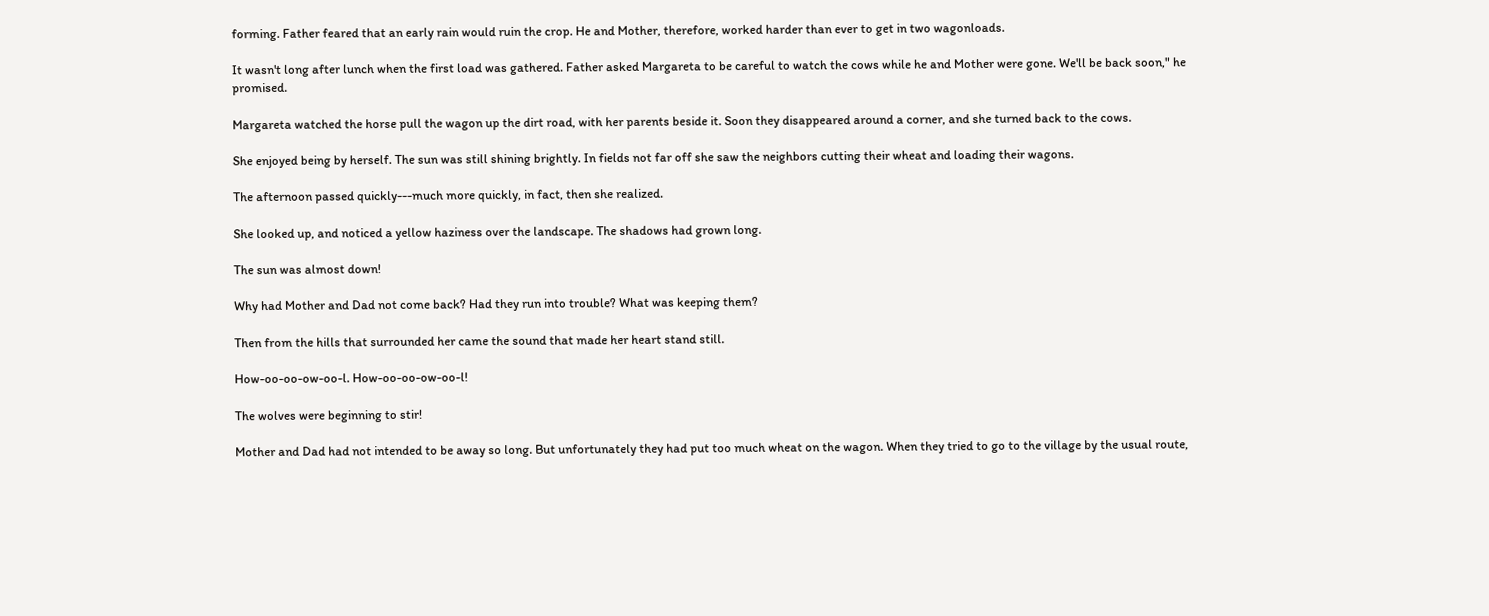forming. Father feared that an early rain would ruin the crop. He and Mother, therefore, worked harder than ever to get in two wagonloads.

It wasn't long after lunch when the first load was gathered. Father asked Margareta to be careful to watch the cows while he and Mother were gone. We'll be back soon," he promised.

Margareta watched the horse pull the wagon up the dirt road, with her parents beside it. Soon they disappeared around a corner, and she turned back to the cows.

She enjoyed being by herself. The sun was still shining brightly. In fields not far off she saw the neighbors cutting their wheat and loading their wagons.

The afternoon passed quickly---much more quickly, in fact, then she realized.

She looked up, and noticed a yellow haziness over the landscape. The shadows had grown long.

The sun was almost down!

Why had Mother and Dad not come back? Had they run into trouble? What was keeping them?

Then from the hills that surrounded her came the sound that made her heart stand still.

How-oo-oo-ow-oo-l. How-oo-oo-ow-oo-l!

The wolves were beginning to stir!

Mother and Dad had not intended to be away so long. But unfortunately they had put too much wheat on the wagon. When they tried to go to the village by the usual route,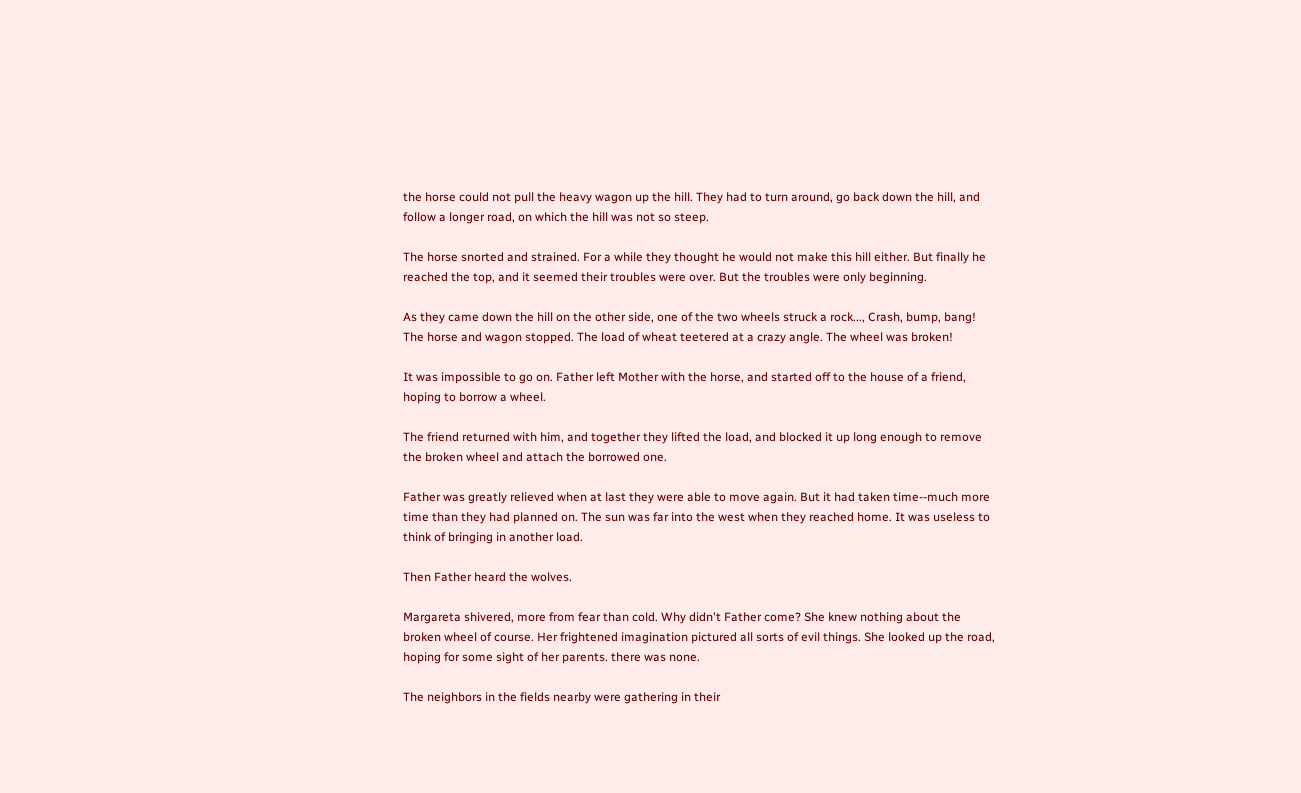the horse could not pull the heavy wagon up the hill. They had to turn around, go back down the hill, and follow a longer road, on which the hill was not so steep.

The horse snorted and strained. For a while they thought he would not make this hill either. But finally he reached the top, and it seemed their troubles were over. But the troubles were only beginning.

As they came down the hill on the other side, one of the two wheels struck a rock..., Crash, bump, bang! The horse and wagon stopped. The load of wheat teetered at a crazy angle. The wheel was broken!

It was impossible to go on. Father left Mother with the horse, and started off to the house of a friend, hoping to borrow a wheel.

The friend returned with him, and together they lifted the load, and blocked it up long enough to remove the broken wheel and attach the borrowed one.

Father was greatly relieved when at last they were able to move again. But it had taken time--much more time than they had planned on. The sun was far into the west when they reached home. It was useless to think of bringing in another load.

Then Father heard the wolves.

Margareta shivered, more from fear than cold. Why didn't Father come? She knew nothing about the broken wheel of course. Her frightened imagination pictured all sorts of evil things. She looked up the road, hoping for some sight of her parents. there was none.

The neighbors in the fields nearby were gathering in their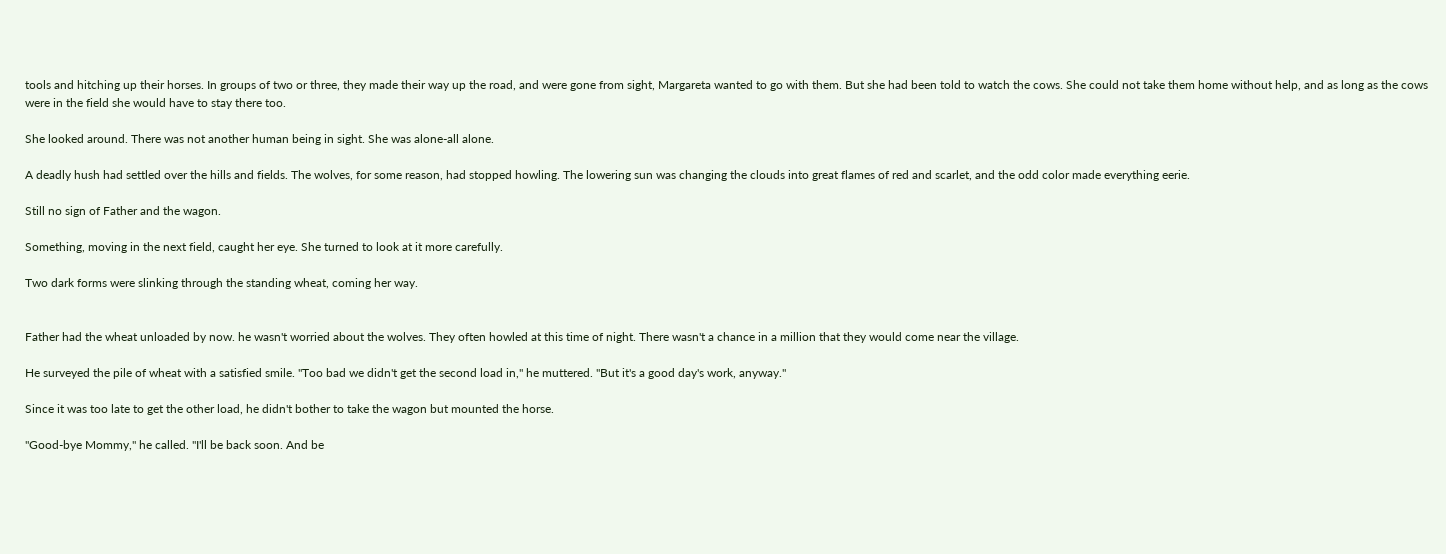tools and hitching up their horses. In groups of two or three, they made their way up the road, and were gone from sight, Margareta wanted to go with them. But she had been told to watch the cows. She could not take them home without help, and as long as the cows were in the field she would have to stay there too.

She looked around. There was not another human being in sight. She was alone-all alone.

A deadly hush had settled over the hills and fields. The wolves, for some reason, had stopped howling. The lowering sun was changing the clouds into great flames of red and scarlet, and the odd color made everything eerie.

Still no sign of Father and the wagon.

Something, moving in the next field, caught her eye. She turned to look at it more carefully.

Two dark forms were slinking through the standing wheat, coming her way.


Father had the wheat unloaded by now. he wasn't worried about the wolves. They often howled at this time of night. There wasn't a chance in a million that they would come near the village.

He surveyed the pile of wheat with a satisfied smile. "Too bad we didn't get the second load in," he muttered. "But it's a good day's work, anyway."

Since it was too late to get the other load, he didn't bother to take the wagon but mounted the horse.

"Good-bye Mommy," he called. "I'll be back soon. And be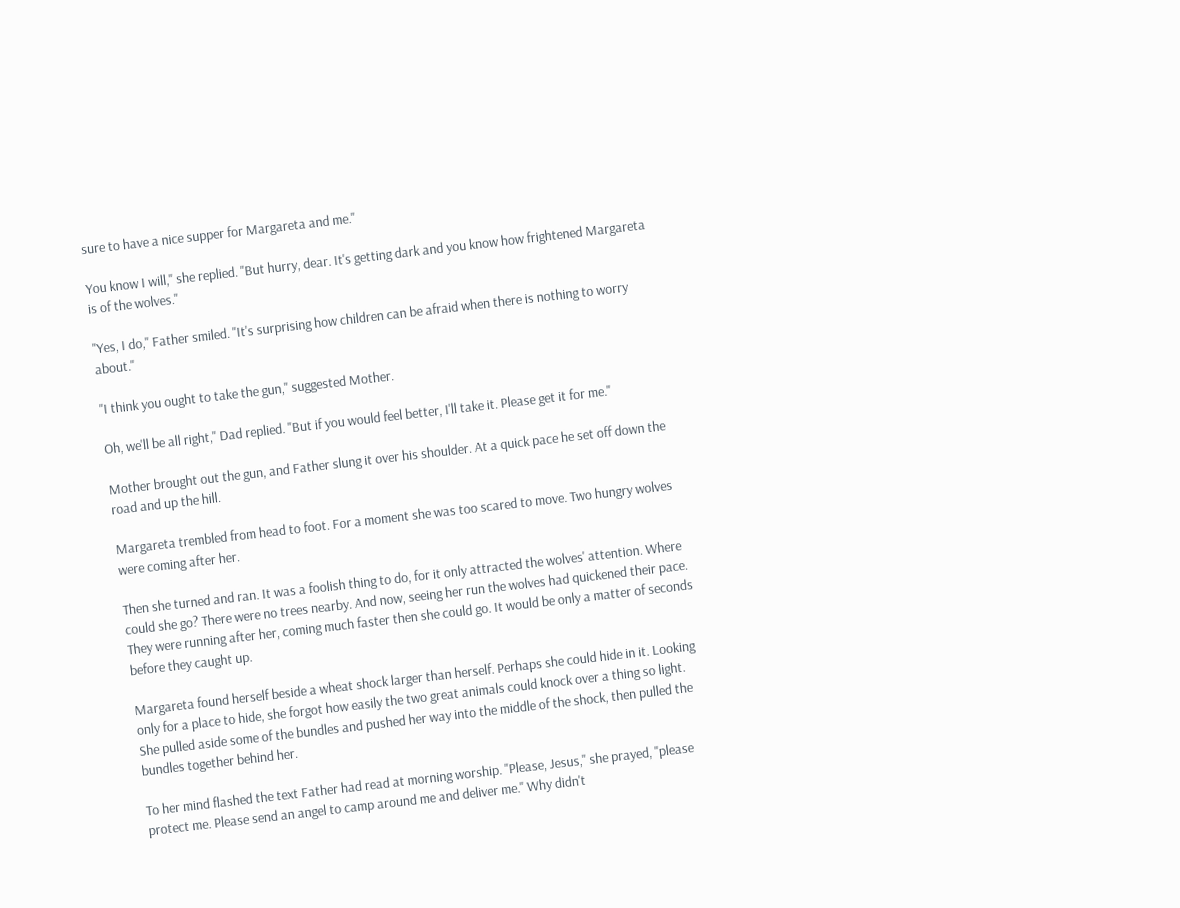sure to have a nice supper for Margareta and me."

You know I will," she replied. "But hurry, dear. It's getting dark and you know how frightened Margareta is of the wolves."

"Yes, I do," Father smiled. "It's surprising how children can be afraid when there is nothing to worry about."

"I think you ought to take the gun," suggested Mother.

Oh, we'll be all right," Dad replied. "But if you would feel better, I'll take it. Please get it for me."

Mother brought out the gun, and Father slung it over his shoulder. At a quick pace he set off down the road and up the hill.

Margareta trembled from head to foot. For a moment she was too scared to move. Two hungry wolves were coming after her.

Then she turned and ran. It was a foolish thing to do, for it only attracted the wolves' attention. Where could she go? There were no trees nearby. And now, seeing her run the wolves had quickened their pace. They were running after her, coming much faster then she could go. It would be only a matter of seconds before they caught up.

Margareta found herself beside a wheat shock larger than herself. Perhaps she could hide in it. Looking only for a place to hide, she forgot how easily the two great animals could knock over a thing so light. She pulled aside some of the bundles and pushed her way into the middle of the shock, then pulled the bundles together behind her.

To her mind flashed the text Father had read at morning worship. "Please, Jesus," she prayed, "please protect me. Please send an angel to camp around me and deliver me." Why didn't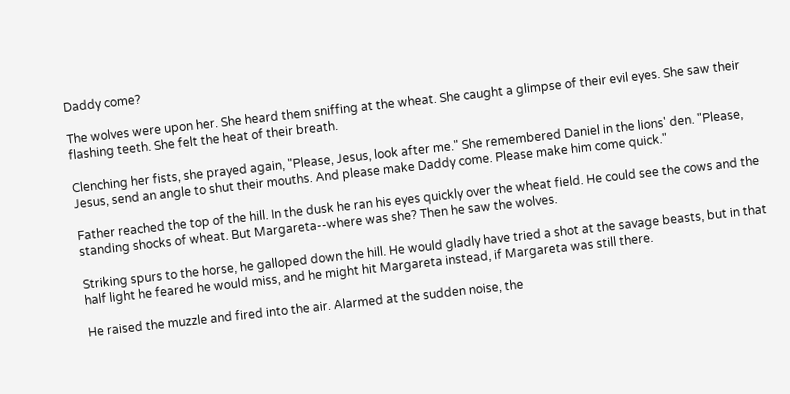Daddy come?

The wolves were upon her. She heard them sniffing at the wheat. She caught a glimpse of their evil eyes. She saw their flashing teeth. She felt the heat of their breath.

Clenching her fists, she prayed again, "Please, Jesus, look after me." She remembered Daniel in the lions' den. "Please, Jesus, send an angle to shut their mouths. And please make Daddy come. Please make him come quick."

Father reached the top of the hill. In the dusk he ran his eyes quickly over the wheat field. He could see the cows and the standing shocks of wheat. But Margareta--where was she? Then he saw the wolves.

Striking spurs to the horse, he galloped down the hill. He would gladly have tried a shot at the savage beasts, but in that half light he feared he would miss, and he might hit Margareta instead, if Margareta was still there.

He raised the muzzle and fired into the air. Alarmed at the sudden noise, the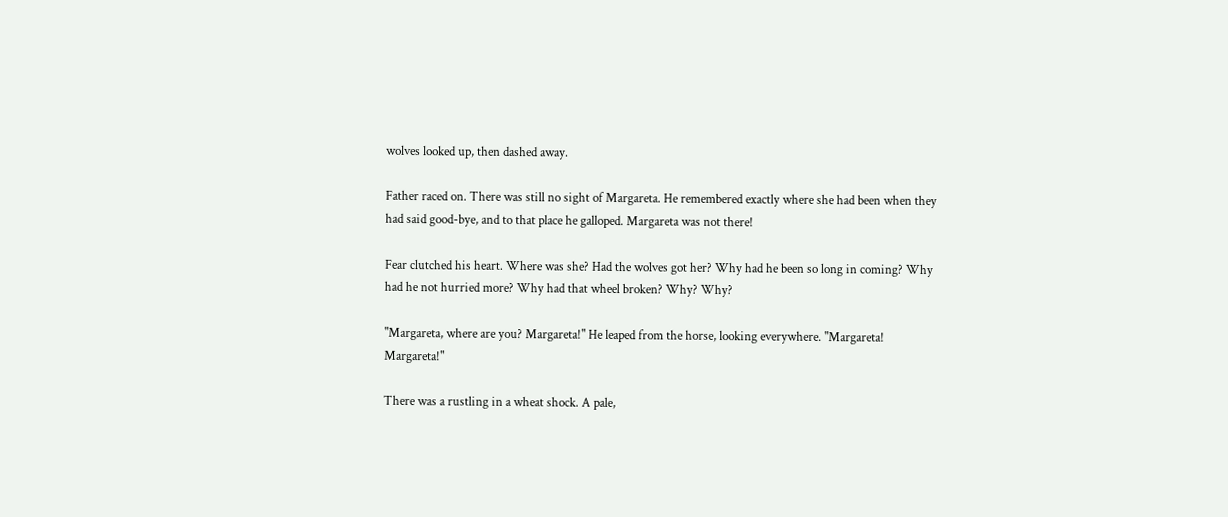wolves looked up, then dashed away.

Father raced on. There was still no sight of Margareta. He remembered exactly where she had been when they had said good-bye, and to that place he galloped. Margareta was not there!

Fear clutched his heart. Where was she? Had the wolves got her? Why had he been so long in coming? Why had he not hurried more? Why had that wheel broken? Why? Why?

"Margareta, where are you? Margareta!" He leaped from the horse, looking everywhere. "Margareta! Margareta!"

There was a rustling in a wheat shock. A pale,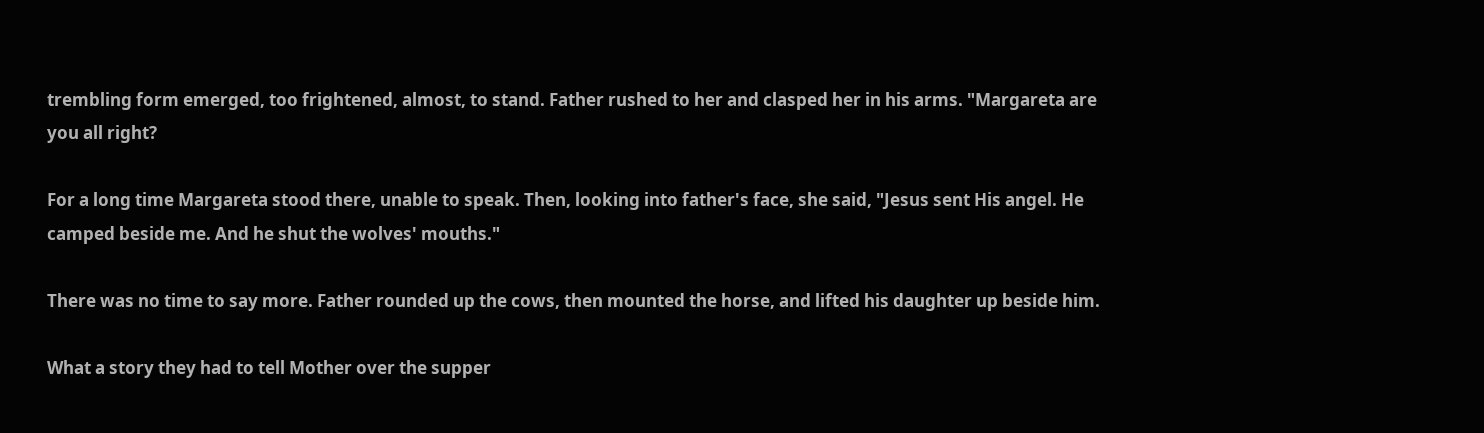trembling form emerged, too frightened, almost, to stand. Father rushed to her and clasped her in his arms. "Margareta are you all right?

For a long time Margareta stood there, unable to speak. Then, looking into father's face, she said, "Jesus sent His angel. He camped beside me. And he shut the wolves' mouths."

There was no time to say more. Father rounded up the cows, then mounted the horse, and lifted his daughter up beside him.

What a story they had to tell Mother over the supper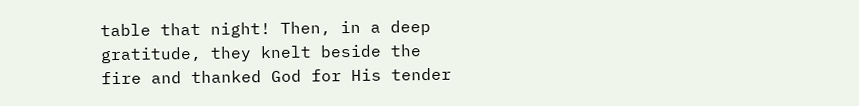table that night! Then, in a deep gratitude, they knelt beside the fire and thanked God for His tender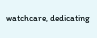watchcare, dedicating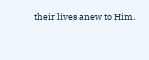their lives anew to Him.